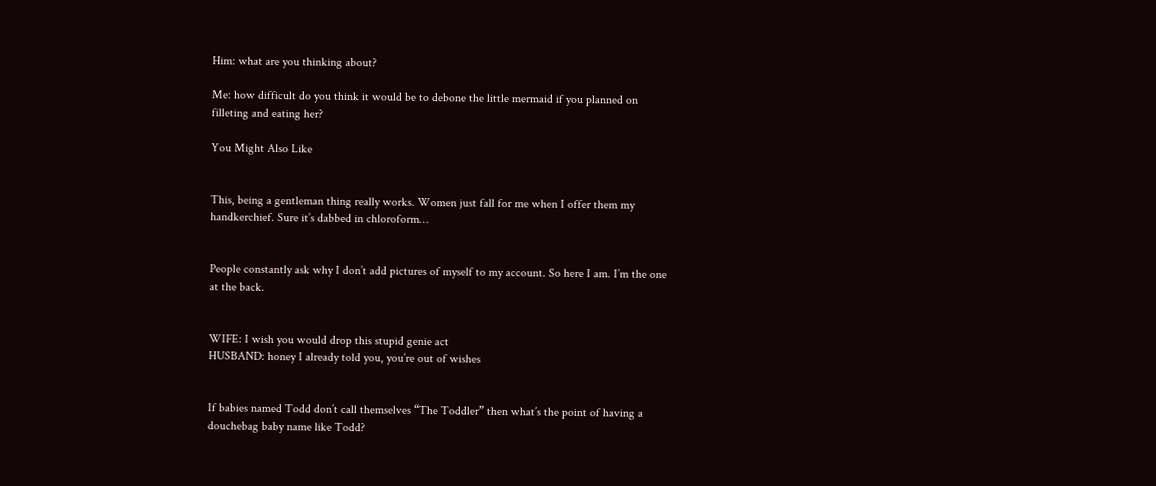Him: what are you thinking about?

Me: how difficult do you think it would be to debone the little mermaid if you planned on filleting and eating her?

You Might Also Like


This, being a gentleman thing really works. Women just fall for me when I offer them my handkerchief. Sure it’s dabbed in chloroform…


People constantly ask why I don’t add pictures of myself to my account. So here I am. I’m the one at the back.


WIFE: I wish you would drop this stupid genie act
HUSBAND: honey I already told you, you’re out of wishes


If babies named Todd don’t call themselves “The Toddler” then what’s the point of having a douchebag baby name like Todd?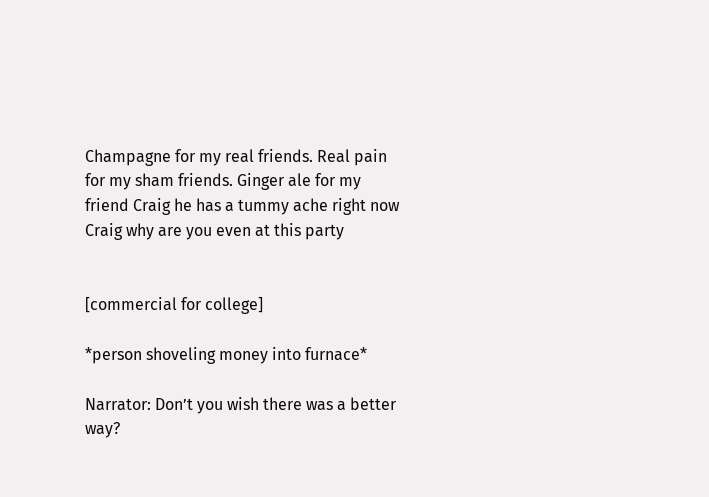Champagne for my real friends. Real pain for my sham friends. Ginger ale for my friend Craig he has a tummy ache right now Craig why are you even at this party


[commercial for college]

*person shoveling money into furnace*

Narrator: Don’t you wish there was a better way?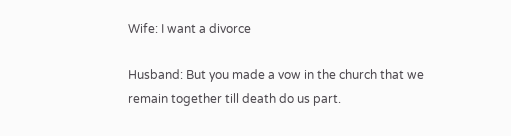Wife: I want a divorce

Husband: But you made a vow in the church that we remain together till death do us part.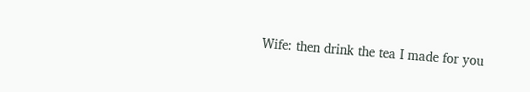Wife: then drink the tea I made for you